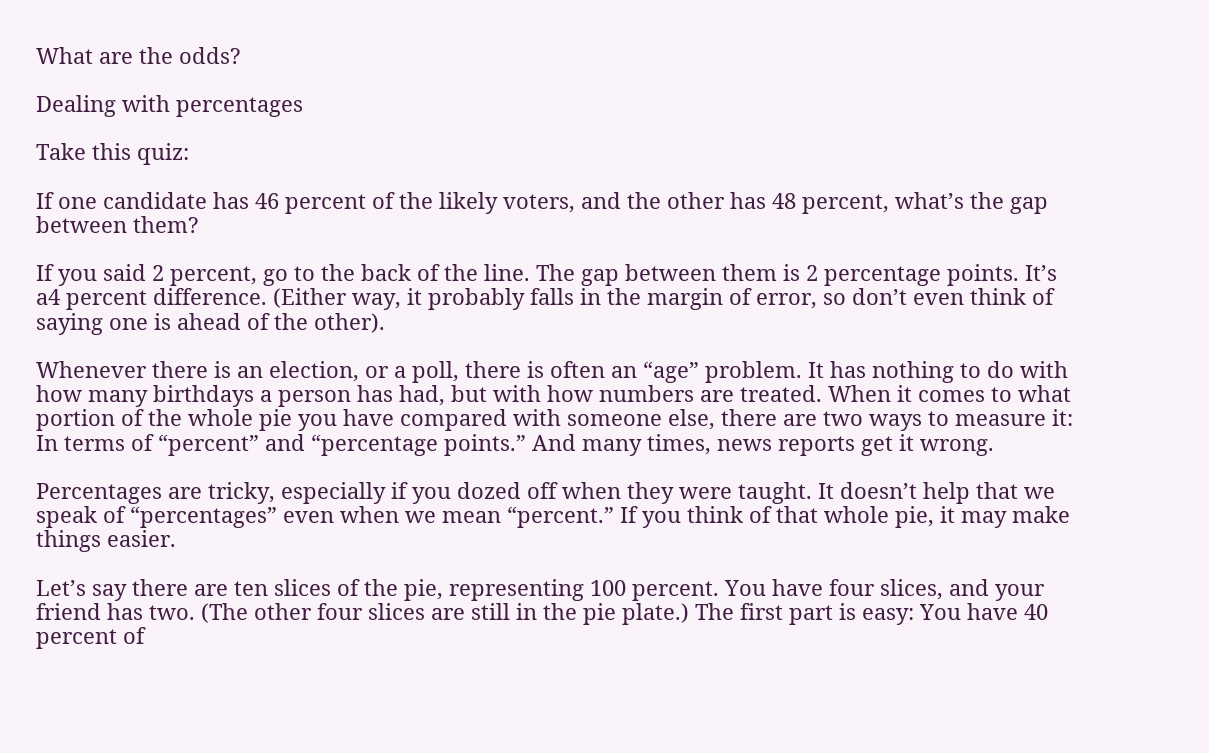What are the odds?

Dealing with percentages

Take this quiz:

If one candidate has 46 percent of the likely voters, and the other has 48 percent, what’s the gap between them?

If you said 2 percent, go to the back of the line. The gap between them is 2 percentage points. It’s a4 percent difference. (Either way, it probably falls in the margin of error, so don’t even think of saying one is ahead of the other).

Whenever there is an election, or a poll, there is often an “age” problem. It has nothing to do with how many birthdays a person has had, but with how numbers are treated. When it comes to what portion of the whole pie you have compared with someone else, there are two ways to measure it: In terms of “percent” and “percentage points.” And many times, news reports get it wrong.

Percentages are tricky, especially if you dozed off when they were taught. It doesn’t help that we speak of “percentages” even when we mean “percent.” If you think of that whole pie, it may make things easier.

Let’s say there are ten slices of the pie, representing 100 percent. You have four slices, and your friend has two. (The other four slices are still in the pie plate.) The first part is easy: You have 40 percent of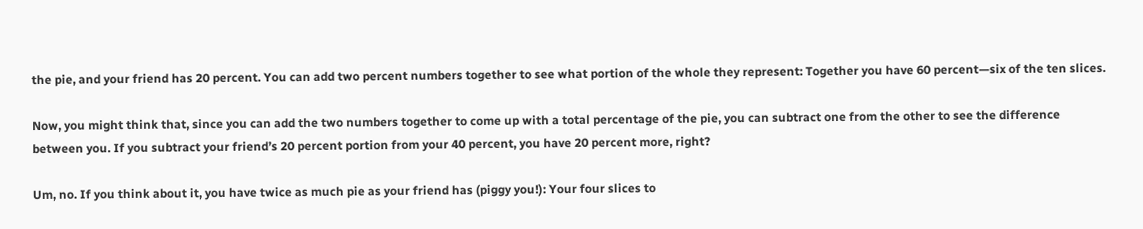the pie, and your friend has 20 percent. You can add two percent numbers together to see what portion of the whole they represent: Together you have 60 percent—six of the ten slices.

Now, you might think that, since you can add the two numbers together to come up with a total percentage of the pie, you can subtract one from the other to see the difference between you. If you subtract your friend’s 20 percent portion from your 40 percent, you have 20 percent more, right?

Um, no. If you think about it, you have twice as much pie as your friend has (piggy you!): Your four slices to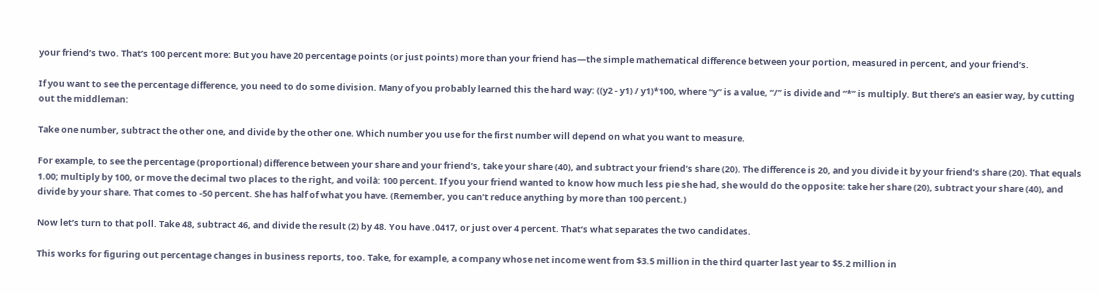your friend’s two. That’s 100 percent more: But you have 20 percentage points (or just points) more than your friend has—the simple mathematical difference between your portion, measured in percent, and your friend’s.

If you want to see the percentage difference, you need to do some division. Many of you probably learned this the hard way: ((y2 - y1) / y1)*100, where “y” is a value, “/” is divide and “*” is multiply. But there’s an easier way, by cutting out the middleman:

Take one number, subtract the other one, and divide by the other one. Which number you use for the first number will depend on what you want to measure.

For example, to see the percentage (proportional) difference between your share and your friend’s, take your share (40), and subtract your friend’s share (20). The difference is 20, and you divide it by your friend’s share (20). That equals 1.00; multiply by 100, or move the decimal two places to the right, and voilà: 100 percent. If you your friend wanted to know how much less pie she had, she would do the opposite: take her share (20), subtract your share (40), and divide by your share. That comes to -50 percent. She has half of what you have. (Remember, you can’t reduce anything by more than 100 percent.)

Now let’s turn to that poll. Take 48, subtract 46, and divide the result (2) by 48. You have .0417, or just over 4 percent. That’s what separates the two candidates.

This works for figuring out percentage changes in business reports, too. Take, for example, a company whose net income went from $3.5 million in the third quarter last year to $5.2 million in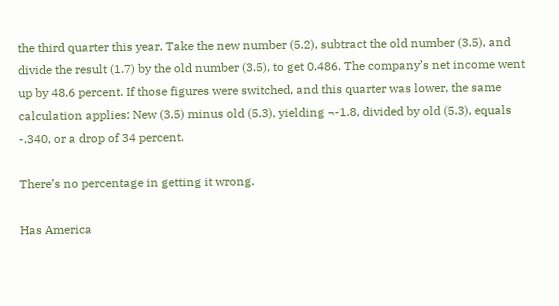the third quarter this year. Take the new number (5.2), subtract the old number (3.5), and divide the result (1.7) by the old number (3.5), to get 0.486. The company’s net income went up by 48.6 percent. If those figures were switched, and this quarter was lower, the same calculation applies: New (3.5) minus old (5.3), yielding ¬-1.8, divided by old (5.3), equals -.340, or a drop of 34 percent.

There’s no percentage in getting it wrong.

Has America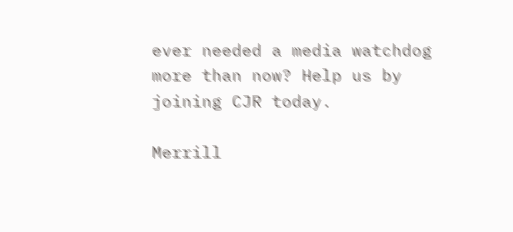ever needed a media watchdog more than now? Help us by joining CJR today.

Merrill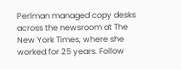Perlman managed copy desks across the newsroom at The New York Times, where she worked for 25 years. Follow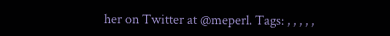her on Twitter at @meperl. Tags: , , , , ,